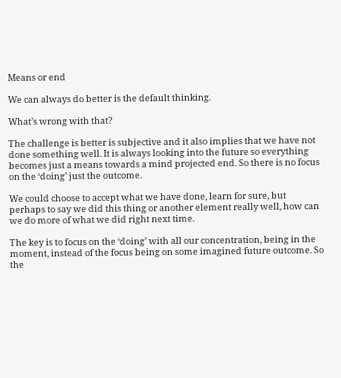Means or end

We can always do better is the default thinking.

What’s wrong with that?

The challenge is better is subjective and it also implies that we have not done something well. It is always looking into the future so everything becomes just a means towards a mind projected end. So there is no focus on the ‘doing’ just the outcome.

We could choose to accept what we have done, learn for sure, but perhaps to say we did this thing or another element really well, how can we do more of what we did right next time.

The key is to focus on the ‘doing’ with all our concentration, being in the moment, instead of the focus being on some imagined future outcome. So the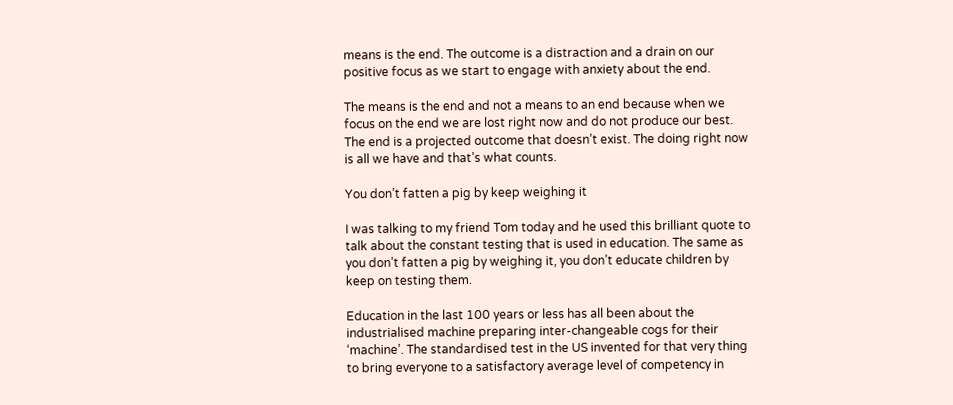means is the end. The outcome is a distraction and a drain on our positive focus as we start to engage with anxiety about the end.

The means is the end and not a means to an end because when we focus on the end we are lost right now and do not produce our best. The end is a projected outcome that doesn’t exist. The doing right now is all we have and that’s what counts.

You don’t fatten a pig by keep weighing it

I was talking to my friend Tom today and he used this brilliant quote to talk about the constant testing that is used in education. The same as you don’t fatten a pig by weighing it, you don’t educate children by keep on testing them.

Education in the last 100 years or less has all been about the industrialised machine preparing inter-changeable cogs for their ‘machine’. The standardised test in the US invented for that very thing to bring everyone to a satisfactory average level of competency in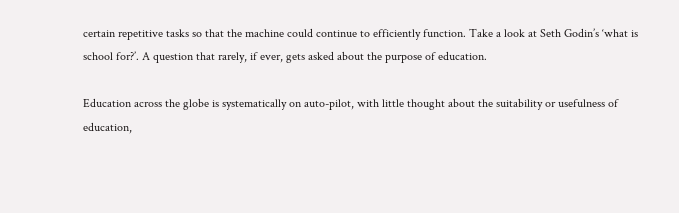certain repetitive tasks so that the machine could continue to efficiently function. Take a look at Seth Godin’s ‘what is school for?’. A question that rarely, if ever, gets asked about the purpose of education.

Education across the globe is systematically on auto-pilot, with little thought about the suitability or usefulness of education,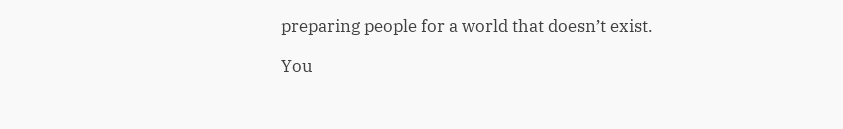preparing people for a world that doesn’t exist.

You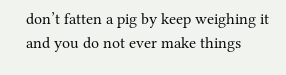don’t fatten a pig by keep weighing it and you do not ever make things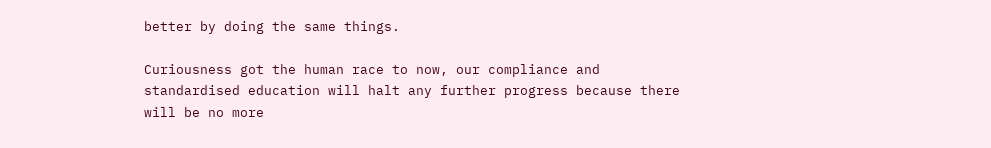better by doing the same things.

Curiousness got the human race to now, our compliance and standardised education will halt any further progress because there will be no more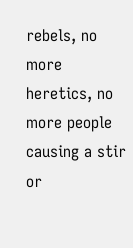rebels, no more heretics, no more people causing a stir or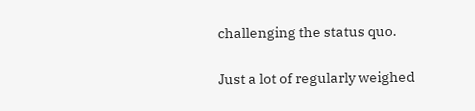challenging the status quo.

Just a lot of regularly weighed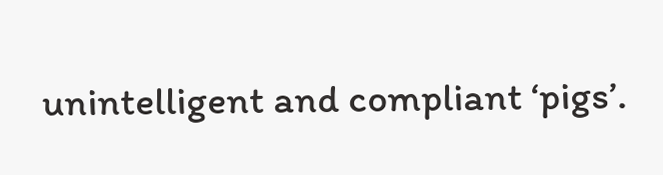unintelligent and compliant ‘pigs’.